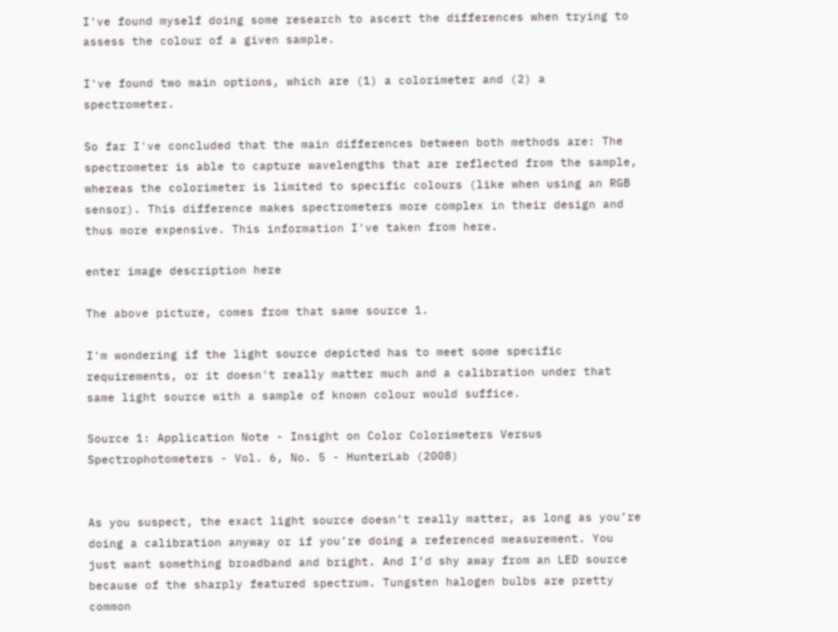I've found myself doing some research to ascert the differences when trying to assess the colour of a given sample.

I've found two main options, which are (1) a colorimeter and (2) a spectrometer.

So far I've concluded that the main differences between both methods are: The spectrometer is able to capture wavelengths that are reflected from the sample, whereas the colorimeter is limited to specific colours (like when using an RGB sensor). This difference makes spectrometers more complex in their design and thus more expensive. This information I've taken from here.

enter image description here

The above picture, comes from that same source 1.

I'm wondering if the light source depicted has to meet some specific requirements, or it doesn't really matter much and a calibration under that same light source with a sample of known colour would suffice.

Source 1: Application Note - Insight on Color Colorimeters Versus Spectrophotometers - Vol. 6, No. 5 - HunterLab (2008)


As you suspect, the exact light source doesn’t really matter, as long as you’re doing a calibration anyway or if you’re doing a referenced measurement. You just want something broadband and bright. And I’d shy away from an LED source because of the sharply featured spectrum. Tungsten halogen bulbs are pretty common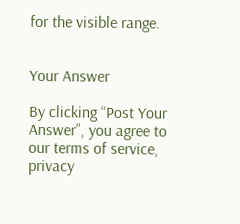for the visible range.


Your Answer

By clicking “Post Your Answer”, you agree to our terms of service, privacy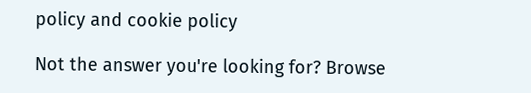policy and cookie policy

Not the answer you're looking for? Browse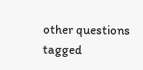other questions tagged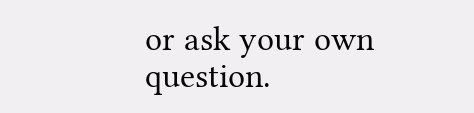or ask your own question.